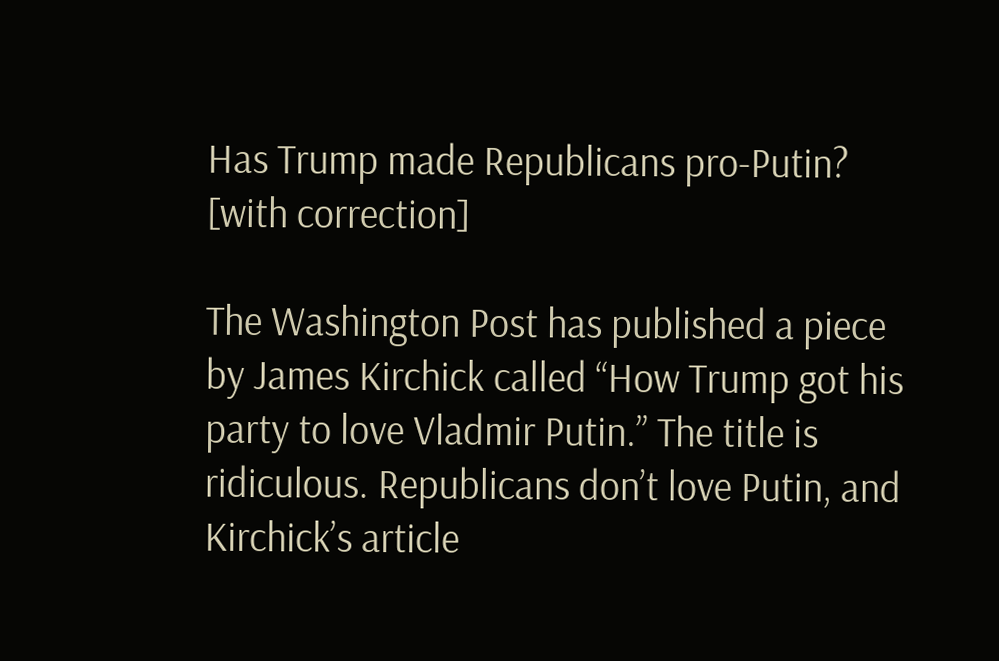Has Trump made Republicans pro-Putin? [with correction]

The Washington Post has published a piece by James Kirchick called “How Trump got his party to love Vladmir Putin.” The title is ridiculous. Republicans don’t love Putin, and Kirchick’s article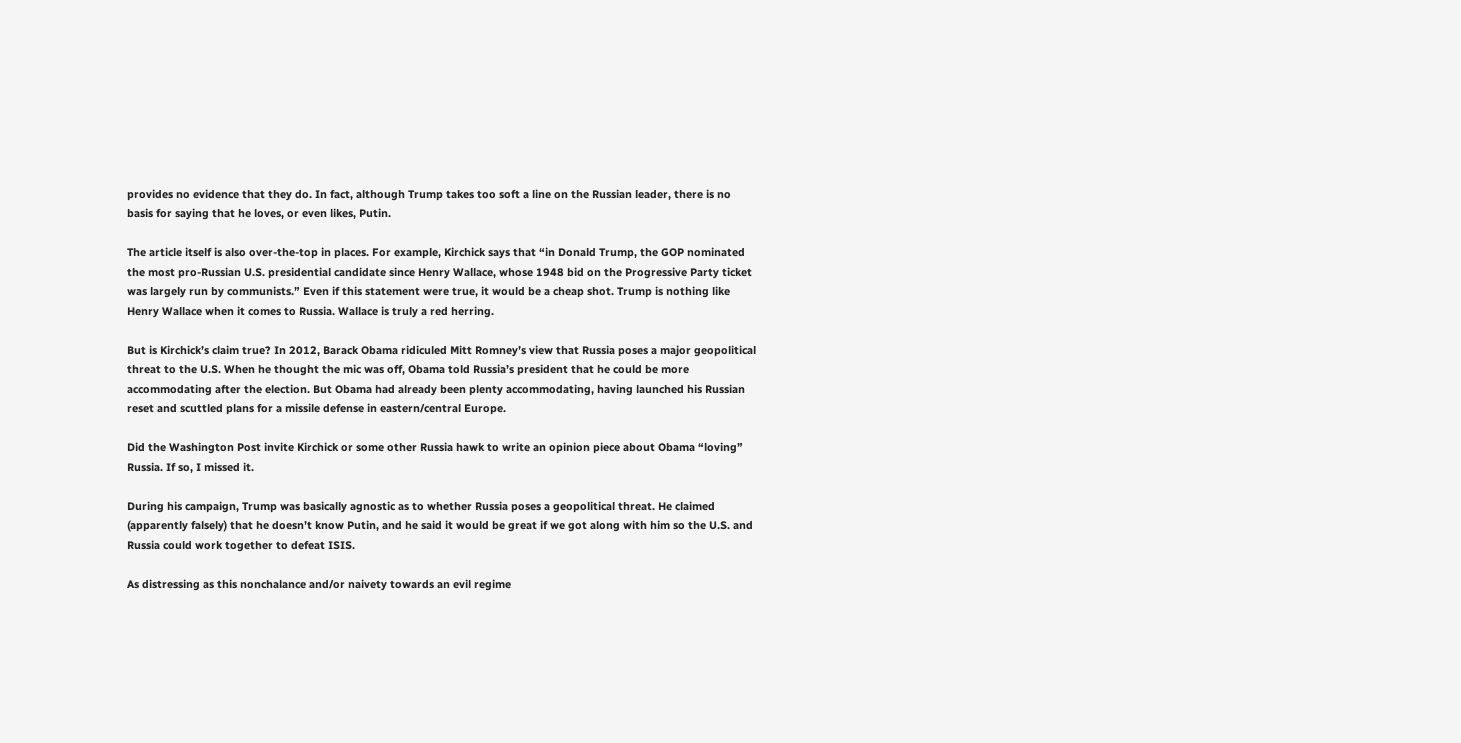provides no evidence that they do. In fact, although Trump takes too soft a line on the Russian leader, there is no basis for saying that he loves, or even likes, Putin.

The article itself is also over-the-top in places. For example, Kirchick says that “in Donald Trump, the GOP nominated the most pro-Russian U.S. presidential candidate since Henry Wallace, whose 1948 bid on the Progressive Party ticket was largely run by communists.” Even if this statement were true, it would be a cheap shot. Trump is nothing like Henry Wallace when it comes to Russia. Wallace is truly a red herring.

But is Kirchick’s claim true? In 2012, Barack Obama ridiculed Mitt Romney’s view that Russia poses a major geopolitical threat to the U.S. When he thought the mic was off, Obama told Russia’s president that he could be more accommodating after the election. But Obama had already been plenty accommodating, having launched his Russian reset and scuttled plans for a missile defense in eastern/central Europe.

Did the Washington Post invite Kirchick or some other Russia hawk to write an opinion piece about Obama “loving” Russia. If so, I missed it.

During his campaign, Trump was basically agnostic as to whether Russia poses a geopolitical threat. He claimed (apparently falsely) that he doesn’t know Putin, and he said it would be great if we got along with him so the U.S. and Russia could work together to defeat ISIS.

As distressing as this nonchalance and/or naivety towards an evil regime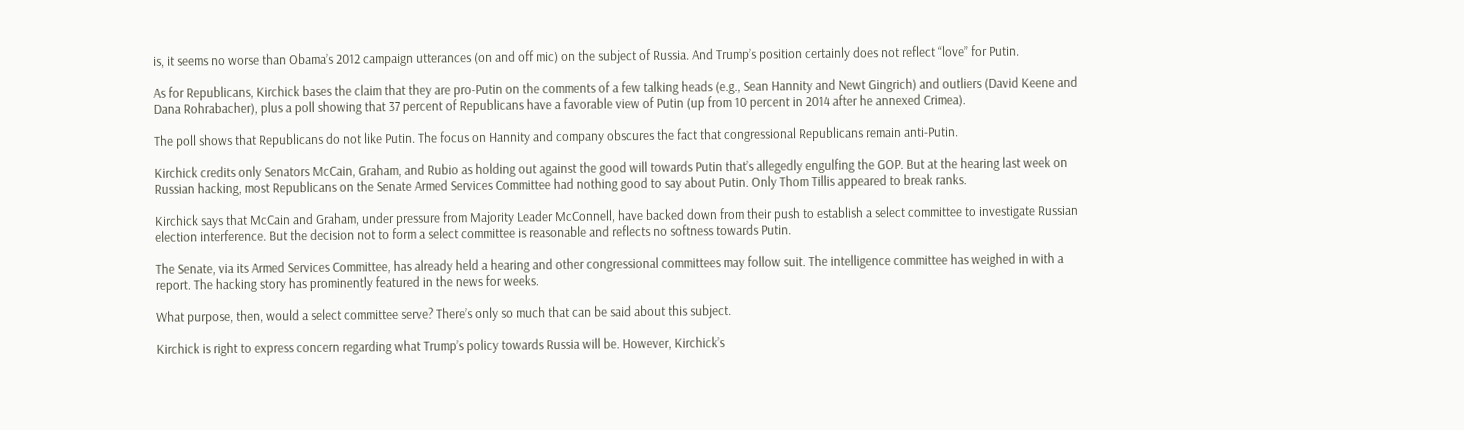is, it seems no worse than Obama’s 2012 campaign utterances (on and off mic) on the subject of Russia. And Trump’s position certainly does not reflect “love” for Putin.

As for Republicans, Kirchick bases the claim that they are pro-Putin on the comments of a few talking heads (e.g., Sean Hannity and Newt Gingrich) and outliers (David Keene and Dana Rohrabacher), plus a poll showing that 37 percent of Republicans have a favorable view of Putin (up from 10 percent in 2014 after he annexed Crimea).

The poll shows that Republicans do not like Putin. The focus on Hannity and company obscures the fact that congressional Republicans remain anti-Putin.

Kirchick credits only Senators McCain, Graham, and Rubio as holding out against the good will towards Putin that’s allegedly engulfing the GOP. But at the hearing last week on Russian hacking, most Republicans on the Senate Armed Services Committee had nothing good to say about Putin. Only Thom Tillis appeared to break ranks.

Kirchick says that McCain and Graham, under pressure from Majority Leader McConnell, have backed down from their push to establish a select committee to investigate Russian election interference. But the decision not to form a select committee is reasonable and reflects no softness towards Putin.

The Senate, via its Armed Services Committee, has already held a hearing and other congressional committees may follow suit. The intelligence committee has weighed in with a report. The hacking story has prominently featured in the news for weeks.

What purpose, then, would a select committee serve? There’s only so much that can be said about this subject.

Kirchick is right to express concern regarding what Trump’s policy towards Russia will be. However, Kirchick’s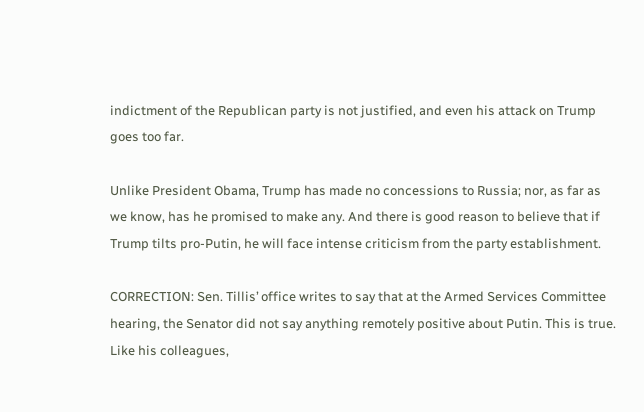indictment of the Republican party is not justified, and even his attack on Trump goes too far.

Unlike President Obama, Trump has made no concessions to Russia; nor, as far as we know, has he promised to make any. And there is good reason to believe that if Trump tilts pro-Putin, he will face intense criticism from the party establishment.

CORRECTION: Sen. Tillis’ office writes to say that at the Armed Services Committee hearing, the Senator did not say anything remotely positive about Putin. This is true. Like his colleagues,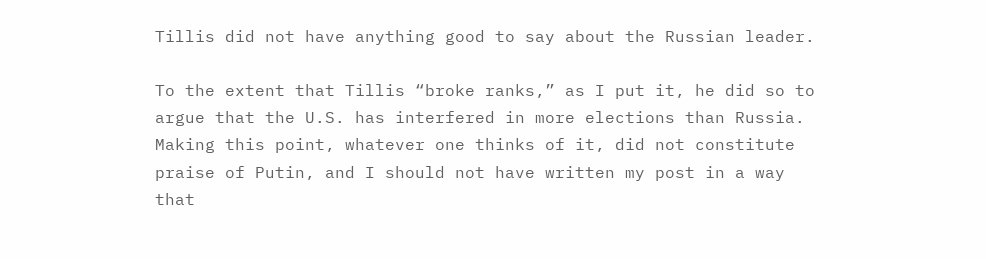Tillis did not have anything good to say about the Russian leader.

To the extent that Tillis “broke ranks,” as I put it, he did so to argue that the U.S. has interfered in more elections than Russia. Making this point, whatever one thinks of it, did not constitute praise of Putin, and I should not have written my post in a way that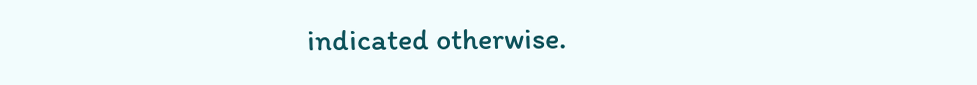indicated otherwise.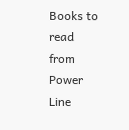Books to read from Power Line